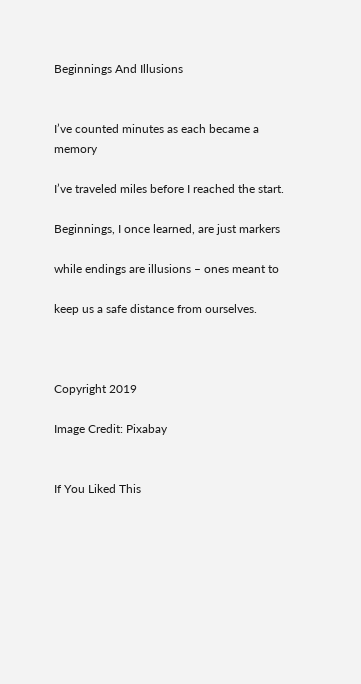Beginnings And Illusions


I’ve counted minutes as each became a memory

I’ve traveled miles before I reached the start.

Beginnings, I once learned, are just markers

while endings are illusions – ones meant to

keep us a safe distance from ourselves.



Copyright 2019

Image Credit: Pixabay


If You Liked This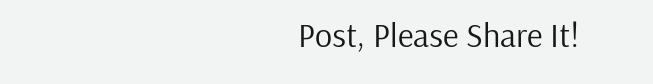Post, Please Share It!